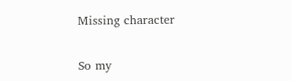Missing character


So my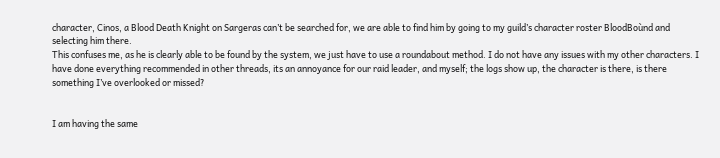character, Cinos, a Blood Death Knight on Sargeras can’t be searched for, we are able to find him by going to my guild’s character roster BloodBoùnd and selecting him there.
This confuses me, as he is clearly able to be found by the system, we just have to use a roundabout method. I do not have any issues with my other characters. I have done everything recommended in other threads, its an annoyance for our raid leader, and myself; the logs show up, the character is there, is there something I’ve overlooked or missed?


I am having the same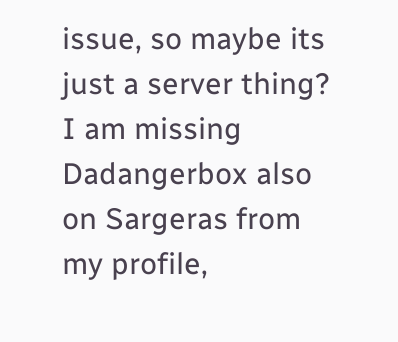issue, so maybe its just a server thing? I am missing Dadangerbox also on Sargeras from my profile,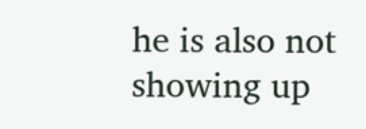he is also not showing up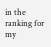in the ranking for my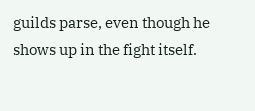guilds parse, even though he shows up in the fight itself.